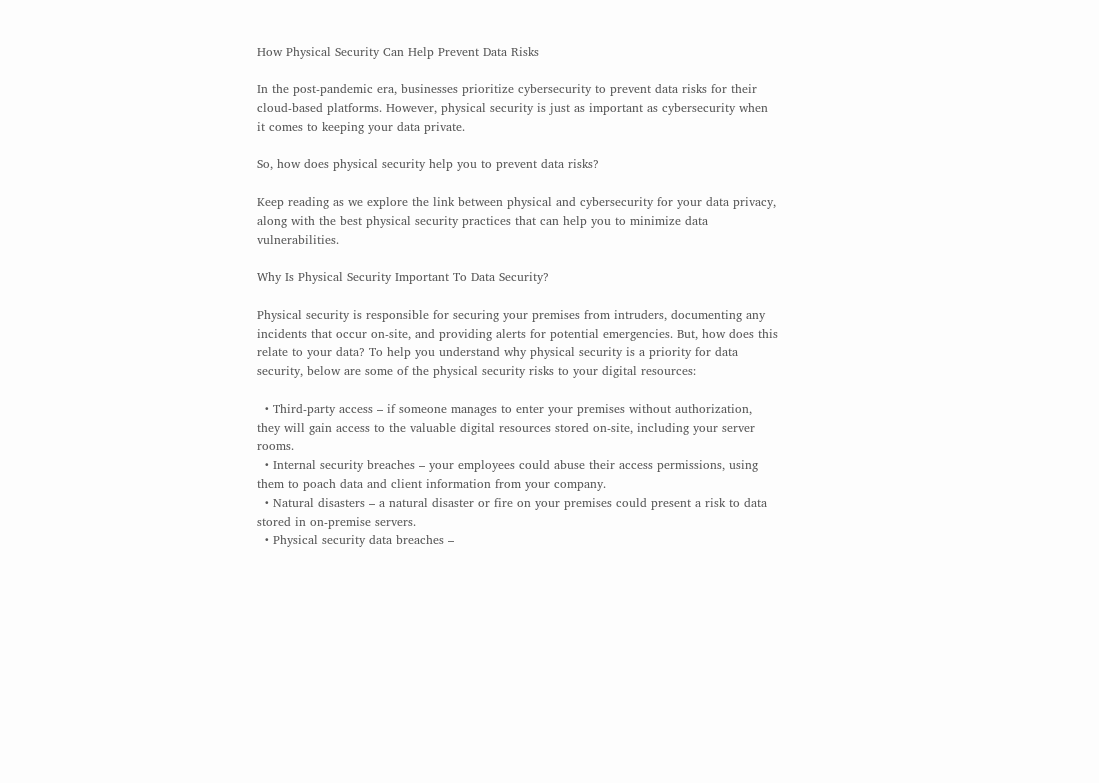How Physical Security Can Help Prevent Data Risks

In the post-pandemic era, businesses prioritize cybersecurity to prevent data risks for their cloud-based platforms. However, physical security is just as important as cybersecurity when it comes to keeping your data private.

So, how does physical security help you to prevent data risks?

Keep reading as we explore the link between physical and cybersecurity for your data privacy, along with the best physical security practices that can help you to minimize data vulnerabilities.

Why Is Physical Security Important To Data Security?

Physical security is responsible for securing your premises from intruders, documenting any incidents that occur on-site, and providing alerts for potential emergencies. But, how does this relate to your data? To help you understand why physical security is a priority for data security, below are some of the physical security risks to your digital resources:

  • Third-party access – if someone manages to enter your premises without authorization, they will gain access to the valuable digital resources stored on-site, including your server rooms.
  • Internal security breaches – your employees could abuse their access permissions, using them to poach data and client information from your company.
  • Natural disasters – a natural disaster or fire on your premises could present a risk to data stored in on-premise servers.
  • Physical security data breaches –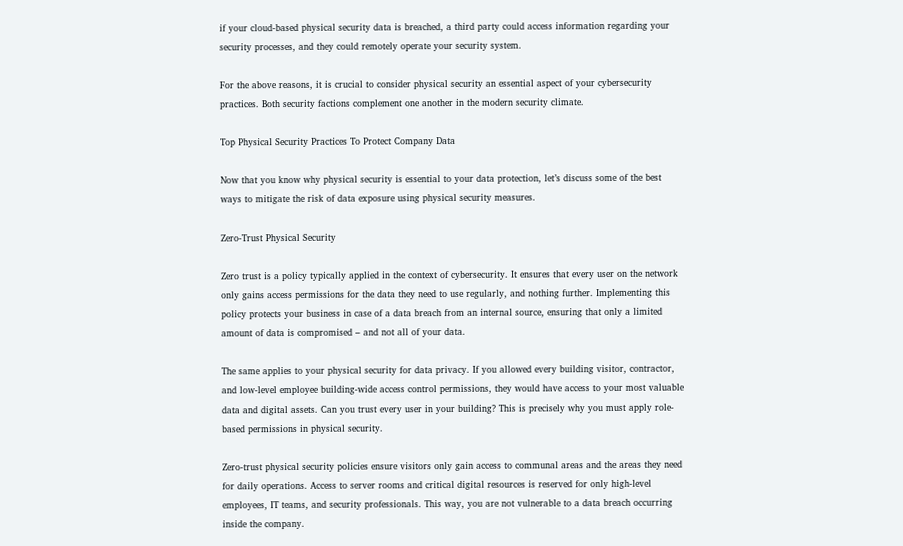if your cloud-based physical security data is breached, a third party could access information regarding your security processes, and they could remotely operate your security system.

For the above reasons, it is crucial to consider physical security an essential aspect of your cybersecurity practices. Both security factions complement one another in the modern security climate.

Top Physical Security Practices To Protect Company Data

Now that you know why physical security is essential to your data protection, let’s discuss some of the best ways to mitigate the risk of data exposure using physical security measures.

Zero-Trust Physical Security

Zero trust is a policy typically applied in the context of cybersecurity. It ensures that every user on the network only gains access permissions for the data they need to use regularly, and nothing further. Implementing this policy protects your business in case of a data breach from an internal source, ensuring that only a limited amount of data is compromised – and not all of your data.

The same applies to your physical security for data privacy. If you allowed every building visitor, contractor, and low-level employee building-wide access control permissions, they would have access to your most valuable data and digital assets. Can you trust every user in your building? This is precisely why you must apply role-based permissions in physical security.

Zero-trust physical security policies ensure visitors only gain access to communal areas and the areas they need for daily operations. Access to server rooms and critical digital resources is reserved for only high-level employees, IT teams, and security professionals. This way, you are not vulnerable to a data breach occurring inside the company.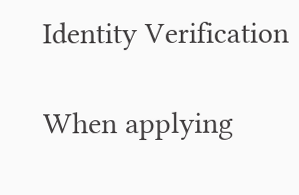Identity Verification

When applying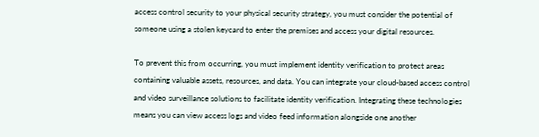access control security to your physical security strategy, you must consider the potential of someone using a stolen keycard to enter the premises and access your digital resources.

To prevent this from occurring, you must implement identity verification to protect areas containing valuable assets, resources, and data. You can integrate your cloud-based access control and video surveillance solutions to facilitate identity verification. Integrating these technologies means you can view access logs and video feed information alongside one another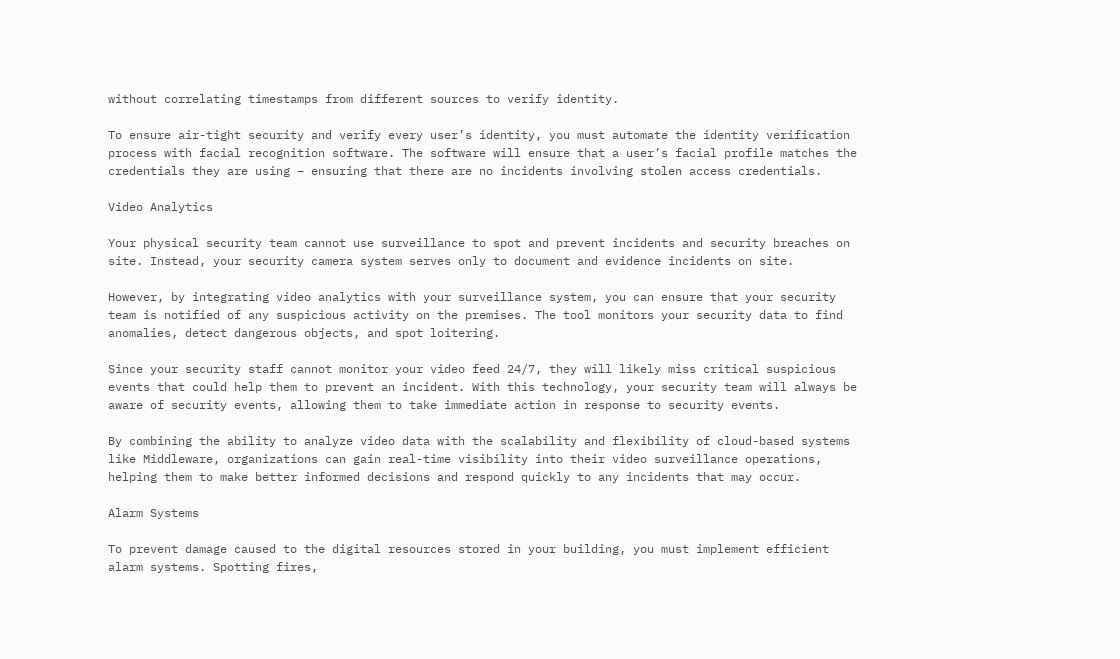without correlating timestamps from different sources to verify identity.

To ensure air-tight security and verify every user’s identity, you must automate the identity verification process with facial recognition software. The software will ensure that a user’s facial profile matches the credentials they are using – ensuring that there are no incidents involving stolen access credentials.

Video Analytics

Your physical security team cannot use surveillance to spot and prevent incidents and security breaches on site. Instead, your security camera system serves only to document and evidence incidents on site.

However, by integrating video analytics with your surveillance system, you can ensure that your security team is notified of any suspicious activity on the premises. The tool monitors your security data to find anomalies, detect dangerous objects, and spot loitering.

Since your security staff cannot monitor your video feed 24/7, they will likely miss critical suspicious events that could help them to prevent an incident. With this technology, your security team will always be aware of security events, allowing them to take immediate action in response to security events.

By combining the ability to analyze video data with the scalability and flexibility of cloud-based systems like Middleware, organizations can gain real-time visibility into their video surveillance operations, helping them to make better informed decisions and respond quickly to any incidents that may occur.

Alarm Systems

To prevent damage caused to the digital resources stored in your building, you must implement efficient alarm systems. Spotting fires,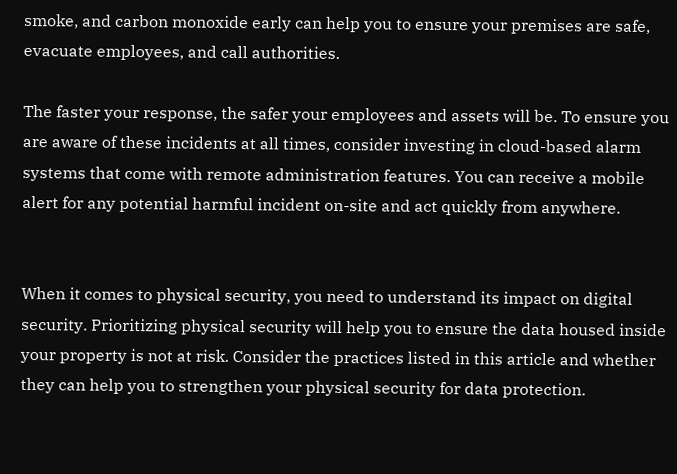smoke, and carbon monoxide early can help you to ensure your premises are safe, evacuate employees, and call authorities.

The faster your response, the safer your employees and assets will be. To ensure you are aware of these incidents at all times, consider investing in cloud-based alarm systems that come with remote administration features. You can receive a mobile alert for any potential harmful incident on-site and act quickly from anywhere.


When it comes to physical security, you need to understand its impact on digital security. Prioritizing physical security will help you to ensure the data housed inside your property is not at risk. Consider the practices listed in this article and whether they can help you to strengthen your physical security for data protection.